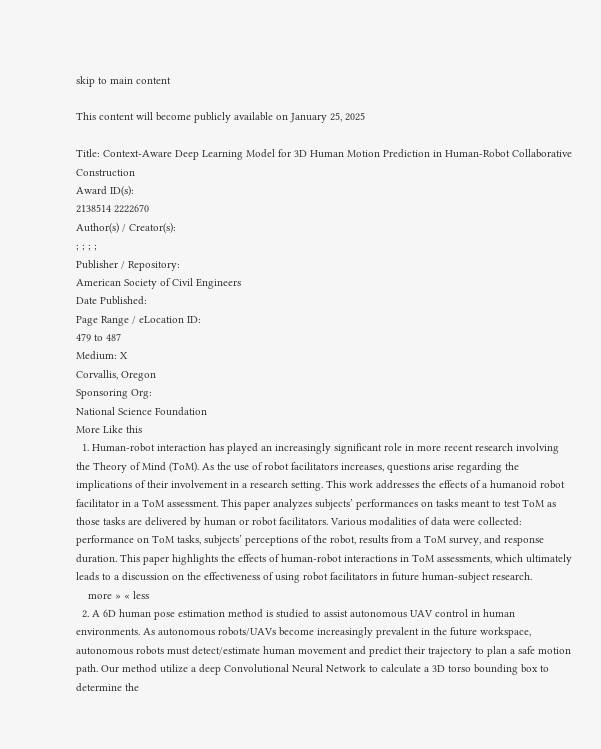skip to main content

This content will become publicly available on January 25, 2025

Title: Context-Aware Deep Learning Model for 3D Human Motion Prediction in Human-Robot Collaborative Construction
Award ID(s):
2138514 2222670
Author(s) / Creator(s):
; ; ; ;
Publisher / Repository:
American Society of Civil Engineers
Date Published:
Page Range / eLocation ID:
479 to 487
Medium: X
Corvallis, Oregon
Sponsoring Org:
National Science Foundation
More Like this
  1. Human-robot interaction has played an increasingly significant role in more recent research involving the Theory of Mind (ToM). As the use of robot facilitators increases, questions arise regarding the implications of their involvement in a research setting. This work addresses the effects of a humanoid robot facilitator in a ToM assessment. This paper analyzes subjects’ performances on tasks meant to test ToM as those tasks are delivered by human or robot facilitators. Various modalities of data were collected: performance on ToM tasks, subjects’ perceptions of the robot, results from a ToM survey, and response duration. This paper highlights the effects of human-robot interactions in ToM assessments, which ultimately leads to a discussion on the effectiveness of using robot facilitators in future human-subject research.
    more » « less
  2. A 6D human pose estimation method is studied to assist autonomous UAV control in human environments. As autonomous robots/UAVs become increasingly prevalent in the future workspace, autonomous robots must detect/estimate human movement and predict their trajectory to plan a safe motion path. Our method utilize a deep Convolutional Neural Network to calculate a 3D torso bounding box to determine the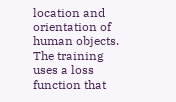location and orientation of human objects. The training uses a loss function that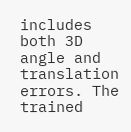includes both 3D angle and translation errors. The trained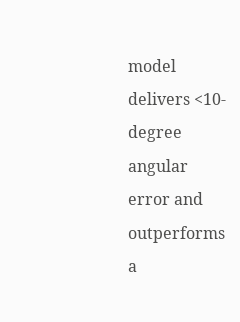model delivers <10-degree angular error and outperforms a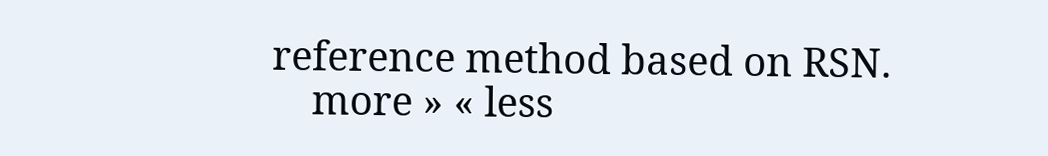reference method based on RSN.
    more » « less